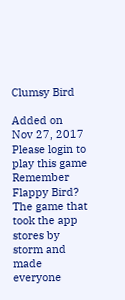Clumsy Bird

Added on
Nov 27, 2017
Please login to play this game
Remember Flappy Bird? The game that took the app stores by storm and made everyone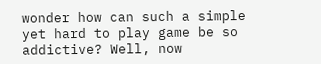wonder how can such a simple yet hard to play game be so addictive? Well, now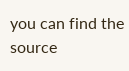you can find the source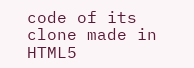code of its clone made in HTML5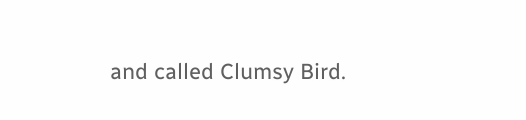and called Clumsy Bird.